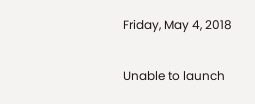Friday, May 4, 2018

Unable to launch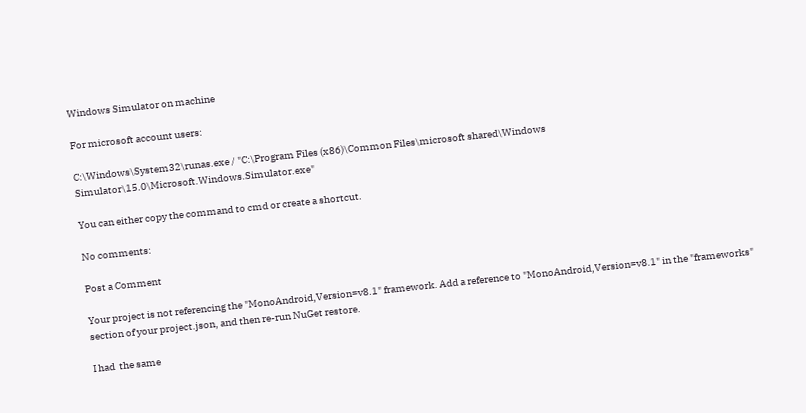Windows Simulator on machine

For microsoft account users:

C:\Windows\System32\runas.exe / "C:\Program Files (x86)\Common Files\microsoft shared\Windows Simulator\15.0\Microsoft.Windows.Simulator.exe"

You can either copy the command to cmd or create a shortcut.

No comments:

Post a Comment

Your project is not referencing the "MonoAndroid,Version=v8.1" framework. Add a reference to "MonoAndroid,Version=v8.1" in the "frameworks" section of your project.json, and then re-run NuGet restore.

I had  the same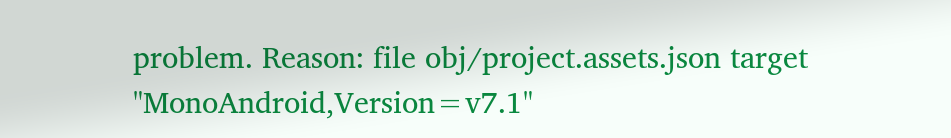problem. Reason: file obj/project.assets.json target "MonoAndroid,Version=v7.1"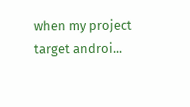when my project target androi...